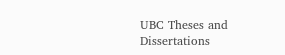UBC Theses and Dissertations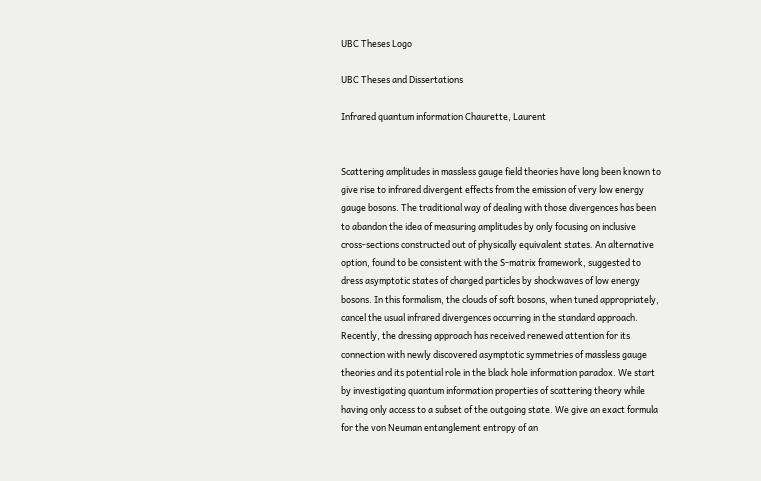UBC Theses Logo

UBC Theses and Dissertations

Infrared quantum information Chaurette, Laurent


Scattering amplitudes in massless gauge field theories have long been known to give rise to infrared divergent effects from the emission of very low energy gauge bosons. The traditional way of dealing with those divergences has been to abandon the idea of measuring amplitudes by only focusing on inclusive cross-sections constructed out of physically equivalent states. An alternative option, found to be consistent with the S-matrix framework, suggested to dress asymptotic states of charged particles by shockwaves of low energy bosons. In this formalism, the clouds of soft bosons, when tuned appropriately, cancel the usual infrared divergences occurring in the standard approach. Recently, the dressing approach has received renewed attention for its connection with newly discovered asymptotic symmetries of massless gauge theories and its potential role in the black hole information paradox. We start by investigating quantum information properties of scattering theory while having only access to a subset of the outgoing state. We give an exact formula for the von Neuman entanglement entropy of an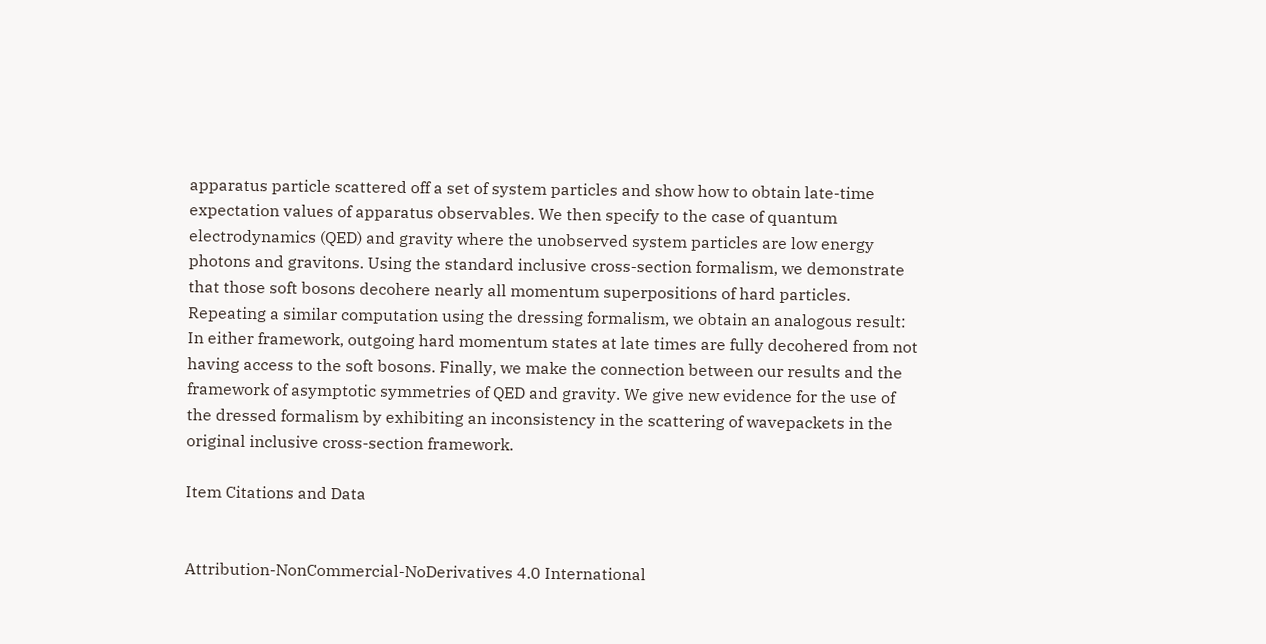apparatus particle scattered off a set of system particles and show how to obtain late-time expectation values of apparatus observables. We then specify to the case of quantum electrodynamics (QED) and gravity where the unobserved system particles are low energy photons and gravitons. Using the standard inclusive cross-section formalism, we demonstrate that those soft bosons decohere nearly all momentum superpositions of hard particles. Repeating a similar computation using the dressing formalism, we obtain an analogous result: In either framework, outgoing hard momentum states at late times are fully decohered from not having access to the soft bosons. Finally, we make the connection between our results and the framework of asymptotic symmetries of QED and gravity. We give new evidence for the use of the dressed formalism by exhibiting an inconsistency in the scattering of wavepackets in the original inclusive cross-section framework.

Item Citations and Data


Attribution-NonCommercial-NoDerivatives 4.0 International